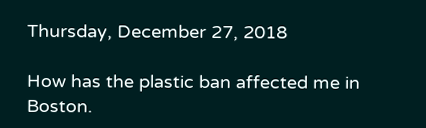Thursday, December 27, 2018

How has the plastic ban affected me in Boston.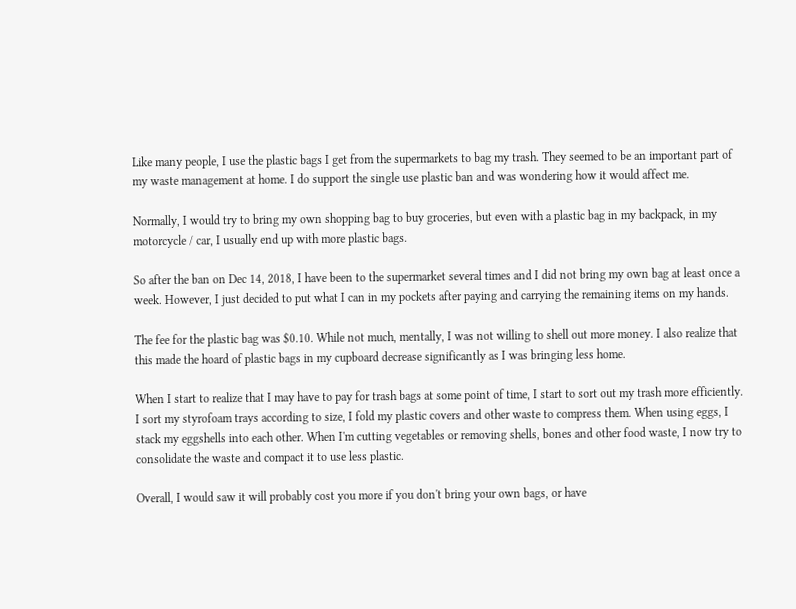Like many people, I use the plastic bags I get from the supermarkets to bag my trash. They seemed to be an important part of my waste management at home. I do support the single use plastic ban and was wondering how it would affect me.

Normally, I would try to bring my own shopping bag to buy groceries, but even with a plastic bag in my backpack, in my motorcycle / car, I usually end up with more plastic bags.

So after the ban on Dec 14, 2018, I have been to the supermarket several times and I did not bring my own bag at least once a week. However, I just decided to put what I can in my pockets after paying and carrying the remaining items on my hands.

The fee for the plastic bag was $0.10. While not much, mentally, I was not willing to shell out more money. I also realize that this made the hoard of plastic bags in my cupboard decrease significantly as I was bringing less home.

When I start to realize that I may have to pay for trash bags at some point of time, I start to sort out my trash more efficiently. I sort my styrofoam trays according to size, I fold my plastic covers and other waste to compress them. When using eggs, I stack my eggshells into each other. When I'm cutting vegetables or removing shells, bones and other food waste, I now try to consolidate the waste and compact it to use less plastic.

Overall, I would saw it will probably cost you more if you don't bring your own bags, or have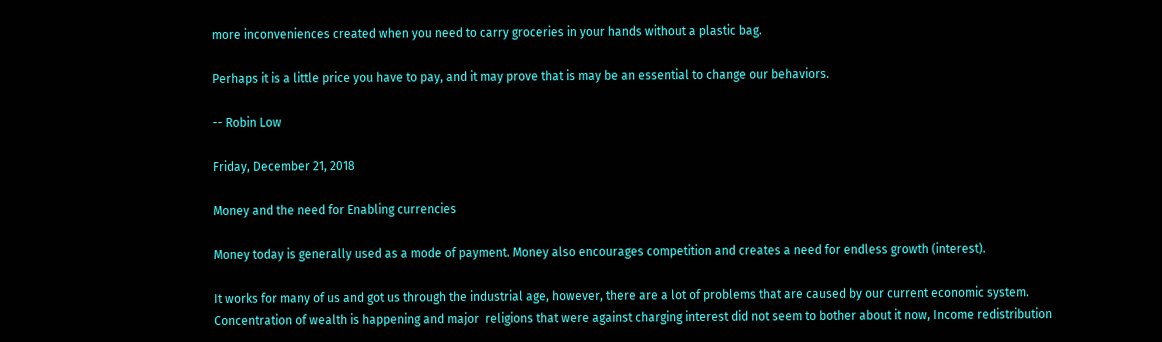more inconveniences created when you need to carry groceries in your hands without a plastic bag.

Perhaps it is a little price you have to pay, and it may prove that is may be an essential to change our behaviors.

-- Robin Low

Friday, December 21, 2018

Money and the need for Enabling currencies

Money today is generally used as a mode of payment. Money also encourages competition and creates a need for endless growth (interest).

It works for many of us and got us through the industrial age, however, there are a lot of problems that are caused by our current economic system. Concentration of wealth is happening and major  religions that were against charging interest did not seem to bother about it now, Income redistribution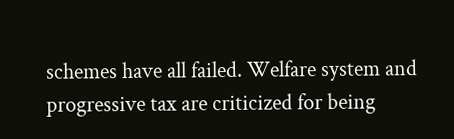schemes have all failed. Welfare system and progressive tax are criticized for being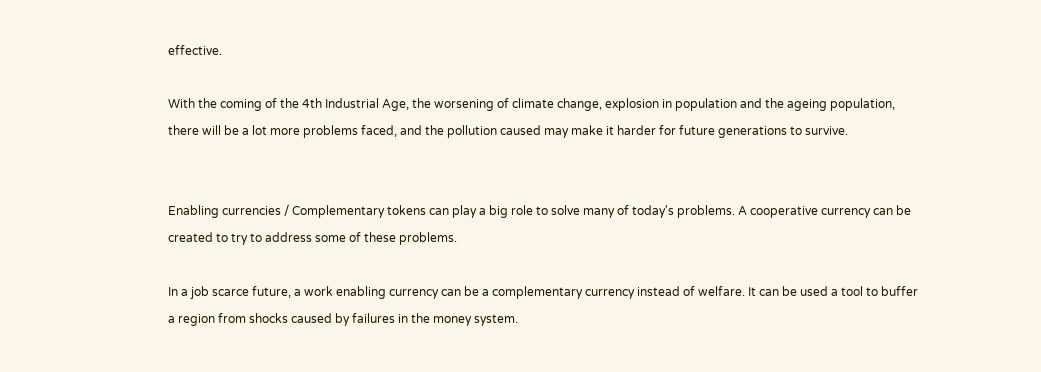effective.

With the coming of the 4th Industrial Age, the worsening of climate change, explosion in population and the ageing population, there will be a lot more problems faced, and the pollution caused may make it harder for future generations to survive.


Enabling currencies / Complementary tokens can play a big role to solve many of today's problems. A cooperative currency can be created to try to address some of these problems.

In a job scarce future, a work enabling currency can be a complementary currency instead of welfare. It can be used a tool to buffer a region from shocks caused by failures in the money system.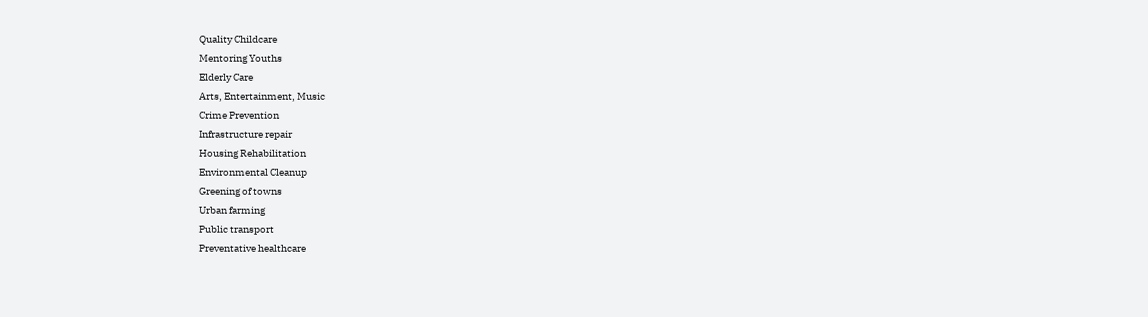Quality Childcare
Mentoring Youths
Elderly Care
Arts, Entertainment, Music
Crime Prevention
Infrastructure repair
Housing Rehabilitation
Environmental Cleanup
Greening of towns
Urban farming
Public transport
Preventative healthcare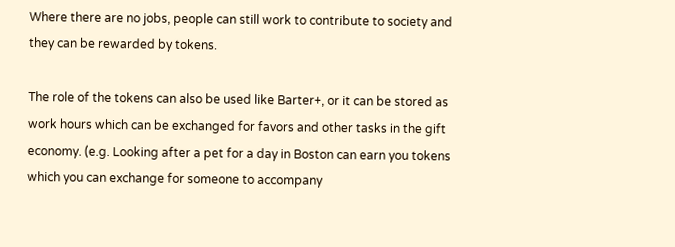Where there are no jobs, people can still work to contribute to society and they can be rewarded by tokens.

The role of the tokens can also be used like Barter+, or it can be stored as work hours which can be exchanged for favors and other tasks in the gift economy. (e.g. Looking after a pet for a day in Boston can earn you tokens which you can exchange for someone to accompany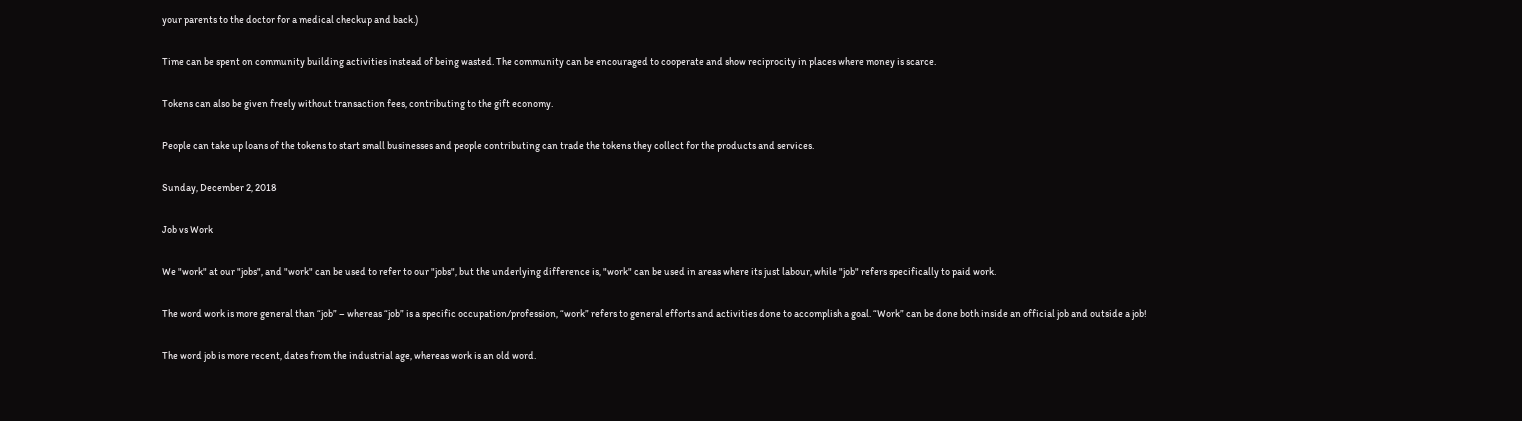your parents to the doctor for a medical checkup and back.)

Time can be spent on community building activities instead of being wasted. The community can be encouraged to cooperate and show reciprocity in places where money is scarce.

Tokens can also be given freely without transaction fees, contributing to the gift economy.

People can take up loans of the tokens to start small businesses and people contributing can trade the tokens they collect for the products and services.

Sunday, December 2, 2018

Job vs Work

We "work" at our "jobs", and "work" can be used to refer to our "jobs", but the underlying difference is, "work" can be used in areas where its just labour, while "job" refers specifically to paid work.

The word work is more general than “job” – whereas “job” is a specific occupation/profession, “work” refers to general efforts and activities done to accomplish a goal. “Work” can be done both inside an official job and outside a job!

The word job is more recent, dates from the industrial age, whereas work is an old word.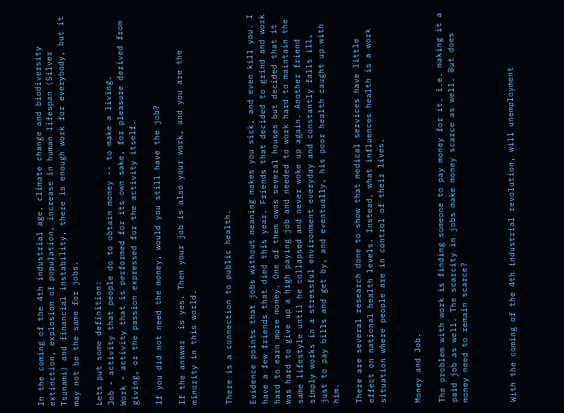In the coming of the 4th industrial age, climate change and biodiversity extinction, explosion of population, increase in human lifespan (Silver Tsunami) and financial instability, there is enough work for everybody, but it may not be the same for jobs.

Lets put some definition:
Job - activity that people do to obtain money -- to make a living.
Work - activity that is performed for its own sake, for pleasure derived from giving, or the passion expressed for the activity itself.

If you did not need the money, would you still have the job?

If the answer  is yes. Then your job is also your work, and you are the minority in this world.


There is a connection to public health.

Evidence points that jobs without meaning makes you sick, and even kill you. I have a few friends that died this year. Friends that decided to grind and work hard to earn more money. One of them owns several houses but decided that it was hard to give up a high paying job and needed to work hard to maintain the same lifestyle until he collapsed and never woke up again. Another friend simply works in a stressful environment everyday and constantly falls ill, just to pay bills and get by, and eventually, his poor health caught up with him.

There are several research done to show that medical services have little effect on national health levels. Instead, what influences health is a work situation where people are in control of their lives.


Money and Job.

The problem with work is finding someone to pay money for it. i.e. making it a paid job as well. The scarcity in jobs make money scarce as well. But does money need to remain scarce?



With the coming of the 4th industrial revolution, will unemployment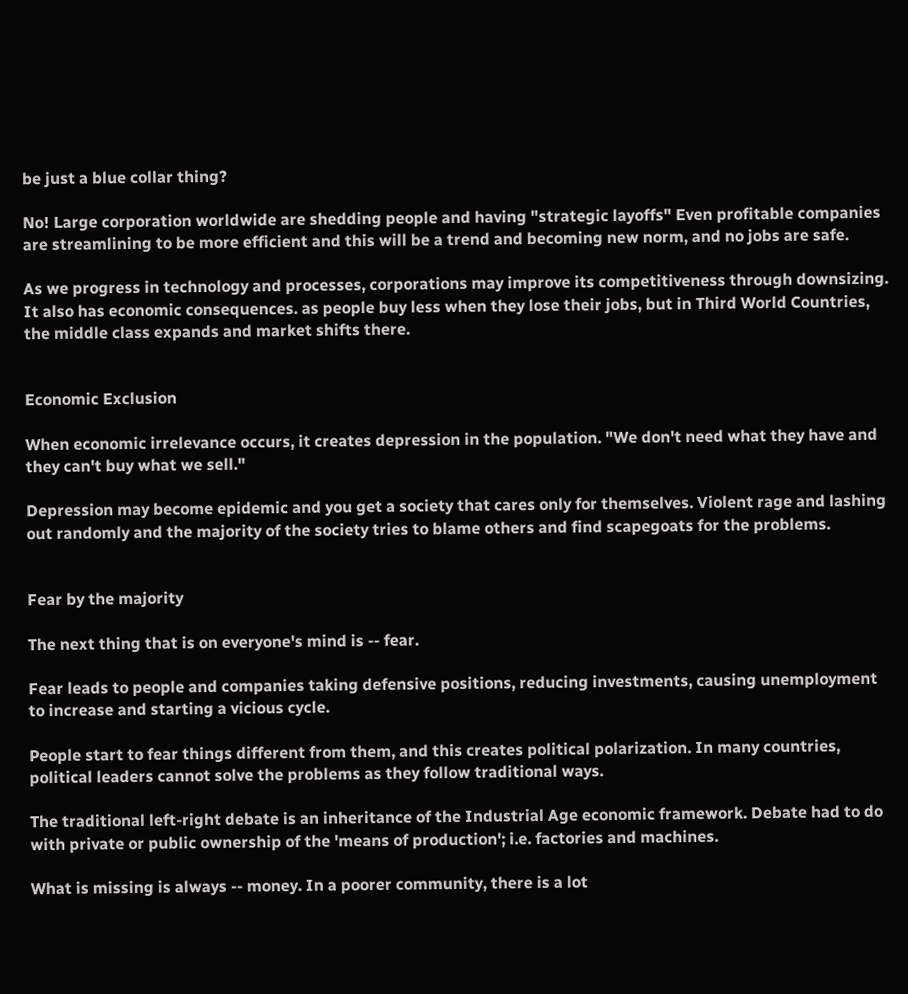be just a blue collar thing?

No! Large corporation worldwide are shedding people and having "strategic layoffs" Even profitable companies are streamlining to be more efficient and this will be a trend and becoming new norm, and no jobs are safe.

As we progress in technology and processes, corporations may improve its competitiveness through downsizing. It also has economic consequences. as people buy less when they lose their jobs, but in Third World Countries, the middle class expands and market shifts there.


Economic Exclusion

When economic irrelevance occurs, it creates depression in the population. "We don't need what they have and they can't buy what we sell."

Depression may become epidemic and you get a society that cares only for themselves. Violent rage and lashing out randomly and the majority of the society tries to blame others and find scapegoats for the problems.


Fear by the majority

The next thing that is on everyone's mind is -- fear.

Fear leads to people and companies taking defensive positions, reducing investments, causing unemployment to increase and starting a vicious cycle.

People start to fear things different from them, and this creates political polarization. In many countries, political leaders cannot solve the problems as they follow traditional ways.

The traditional left-right debate is an inheritance of the Industrial Age economic framework. Debate had to do with private or public ownership of the 'means of production'; i.e. factories and machines.

What is missing is always -- money. In a poorer community, there is a lot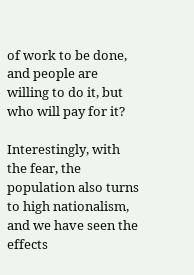of work to be done, and people are willing to do it, but who will pay for it?

Interestingly, with the fear, the population also turns to high nationalism, and we have seen the effects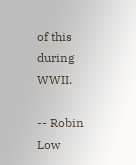of this during WWII.

-- Robin Low